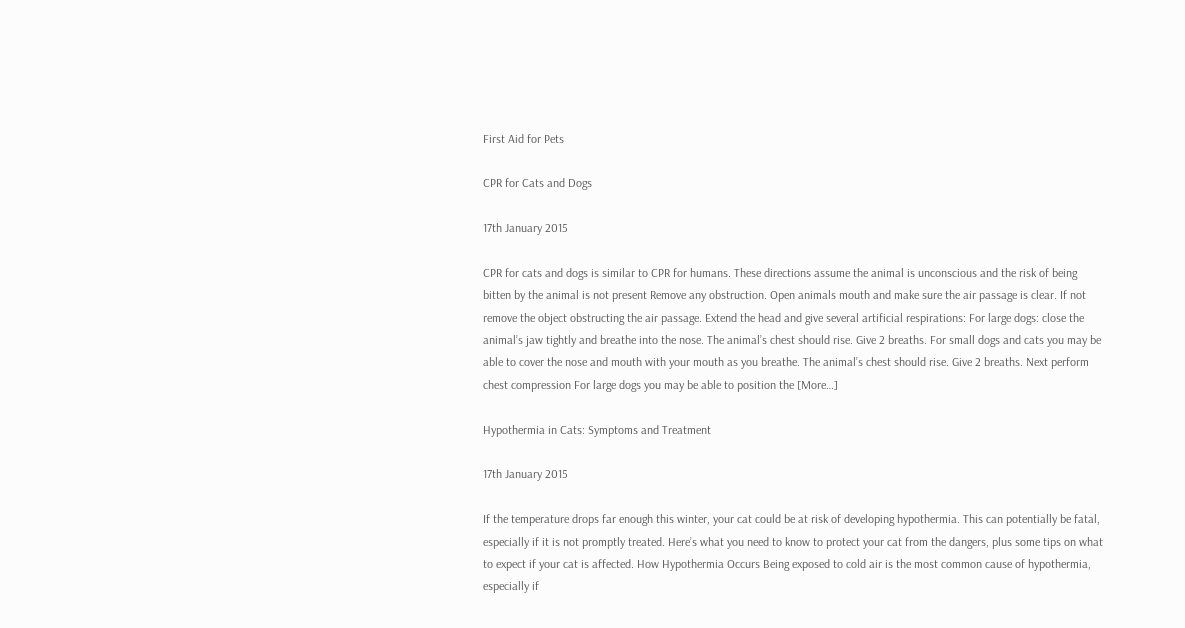First Aid for Pets

CPR for Cats and Dogs

17th January 2015

CPR for cats and dogs is similar to CPR for humans. These directions assume the animal is unconscious and the risk of being bitten by the animal is not present Remove any obstruction. Open animals mouth and make sure the air passage is clear. If not remove the object obstructing the air passage. Extend the head and give several artificial respirations: For large dogs: close the animal’s jaw tightly and breathe into the nose. The animal’s chest should rise. Give 2 breaths. For small dogs and cats you may be able to cover the nose and mouth with your mouth as you breathe. The animal’s chest should rise. Give 2 breaths. Next perform chest compression For large dogs you may be able to position the [More…]

Hypothermia in Cats: Symptoms and Treatment

17th January 2015

If the temperature drops far enough this winter, your cat could be at risk of developing hypothermia. This can potentially be fatal, especially if it is not promptly treated. Here’s what you need to know to protect your cat from the dangers, plus some tips on what to expect if your cat is affected. How Hypothermia Occurs Being exposed to cold air is the most common cause of hypothermia, especially if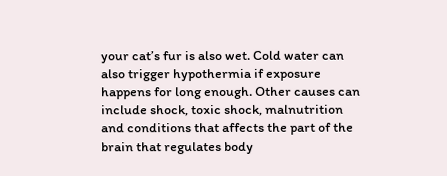your cat’s fur is also wet. Cold water can also trigger hypothermia if exposure happens for long enough. Other causes can include shock, toxic shock, malnutrition and conditions that affects the part of the brain that regulates body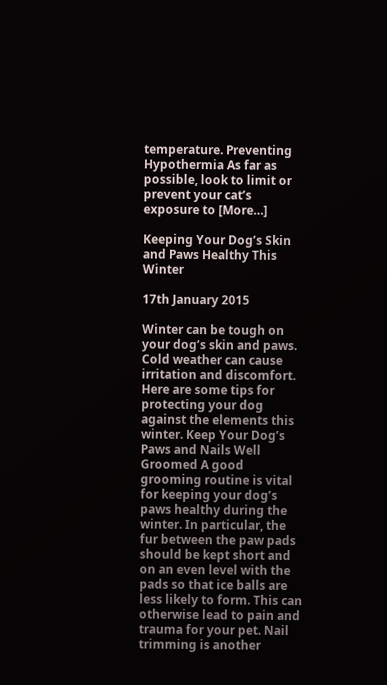temperature. Preventing Hypothermia As far as possible, look to limit or prevent your cat’s exposure to [More…]

Keeping Your Dog’s Skin and Paws Healthy This Winter

17th January 2015

Winter can be tough on your dog’s skin and paws. Cold weather can cause irritation and discomfort. Here are some tips for protecting your dog against the elements this winter. Keep Your Dog’s Paws and Nails Well Groomed A good grooming routine is vital for keeping your dog’s paws healthy during the winter. In particular, the fur between the paw pads should be kept short and on an even level with the pads so that ice balls are less likely to form. This can otherwise lead to pain and trauma for your pet. Nail trimming is another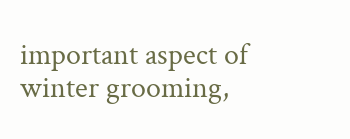important aspect of winter grooming,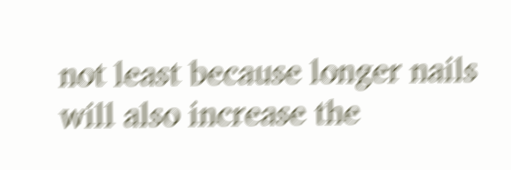not least because longer nails will also increase the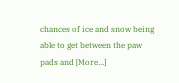chances of ice and snow being able to get between the paw pads and [More…]